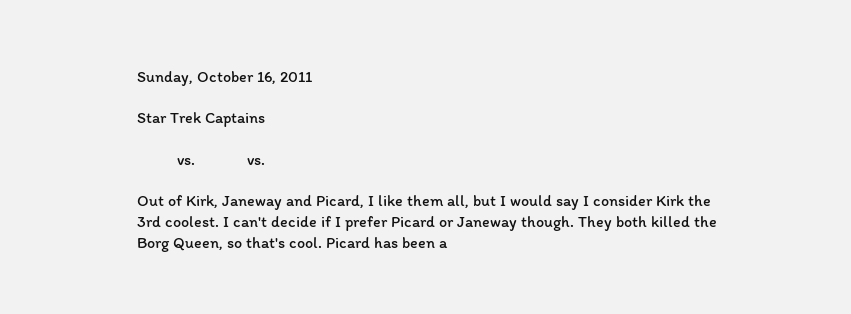Sunday, October 16, 2011

Star Trek Captains

          vs.             vs.

Out of Kirk, Janeway and Picard, I like them all, but I would say I consider Kirk the 3rd coolest. I can't decide if I prefer Picard or Janeway though. They both killed the Borg Queen, so that's cool. Picard has been a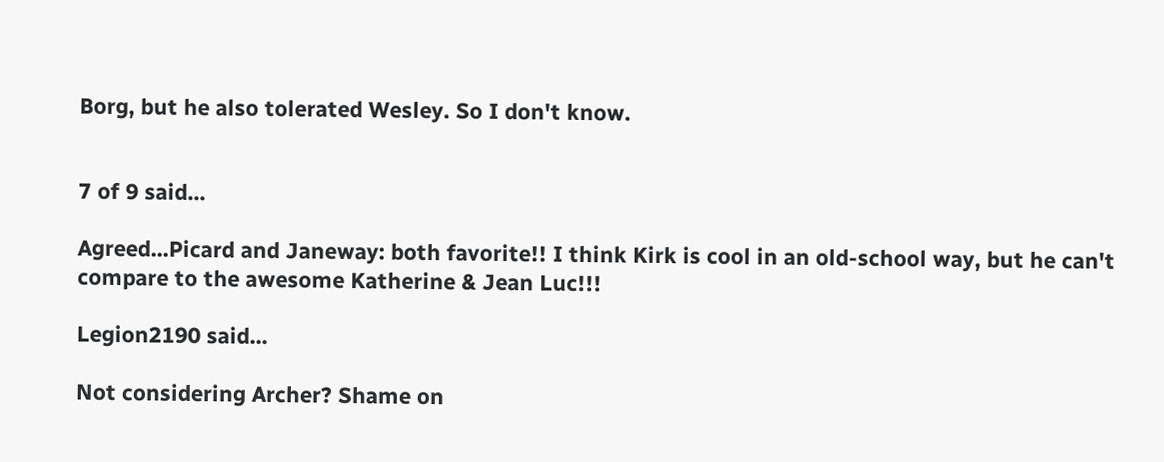Borg, but he also tolerated Wesley. So I don't know.


7 of 9 said...

Agreed...Picard and Janeway: both favorite!! I think Kirk is cool in an old-school way, but he can't compare to the awesome Katherine & Jean Luc!!!

Legion2190 said...

Not considering Archer? Shame on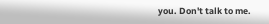you. Don't talk to me.